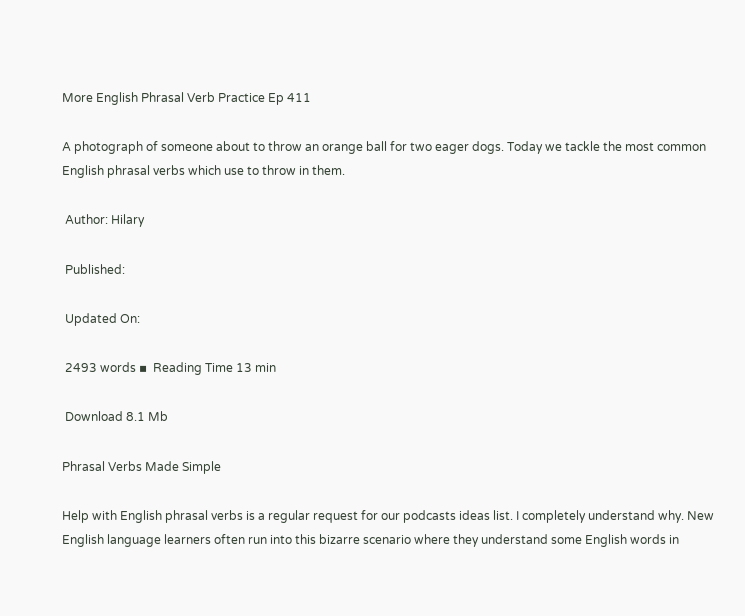More English Phrasal Verb Practice Ep 411

A photograph of someone about to throw an orange ball for two eager dogs. Today we tackle the most common English phrasal verbs which use to throw in them.

 Author: Hilary

 Published:

 Updated On:

 2493 words ▪  Reading Time 13 min

 Download 8.1 Mb

Phrasal Verbs Made Simple

Help with English phrasal verbs is a regular request for our podcasts ideas list. I completely understand why. New English language learners often run into this bizarre scenario where they understand some English words in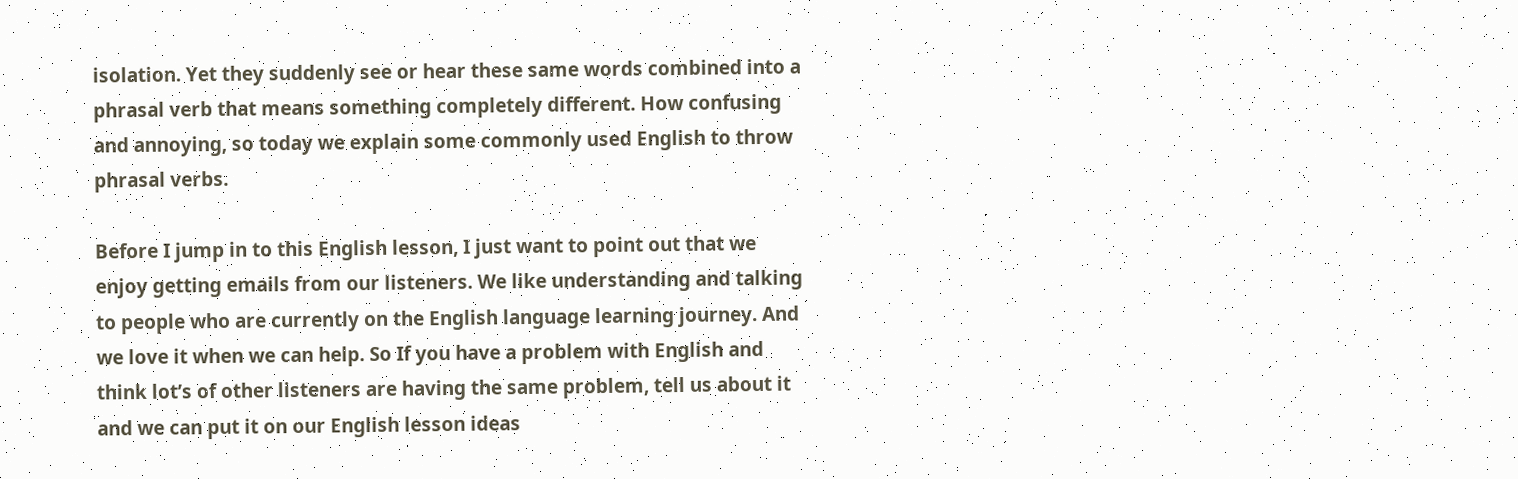isolation. Yet they suddenly see or hear these same words combined into a phrasal verb that means something completely different. How confusing and annoying, so today we explain some commonly used English to throw phrasal verbs.

Before I jump in to this English lesson, I just want to point out that we enjoy getting emails from our listeners. We like understanding and talking to people who are currently on the English language learning journey. And we love it when we can help. So If you have a problem with English and think lot’s of other listeners are having the same problem, tell us about it and we can put it on our English lesson ideas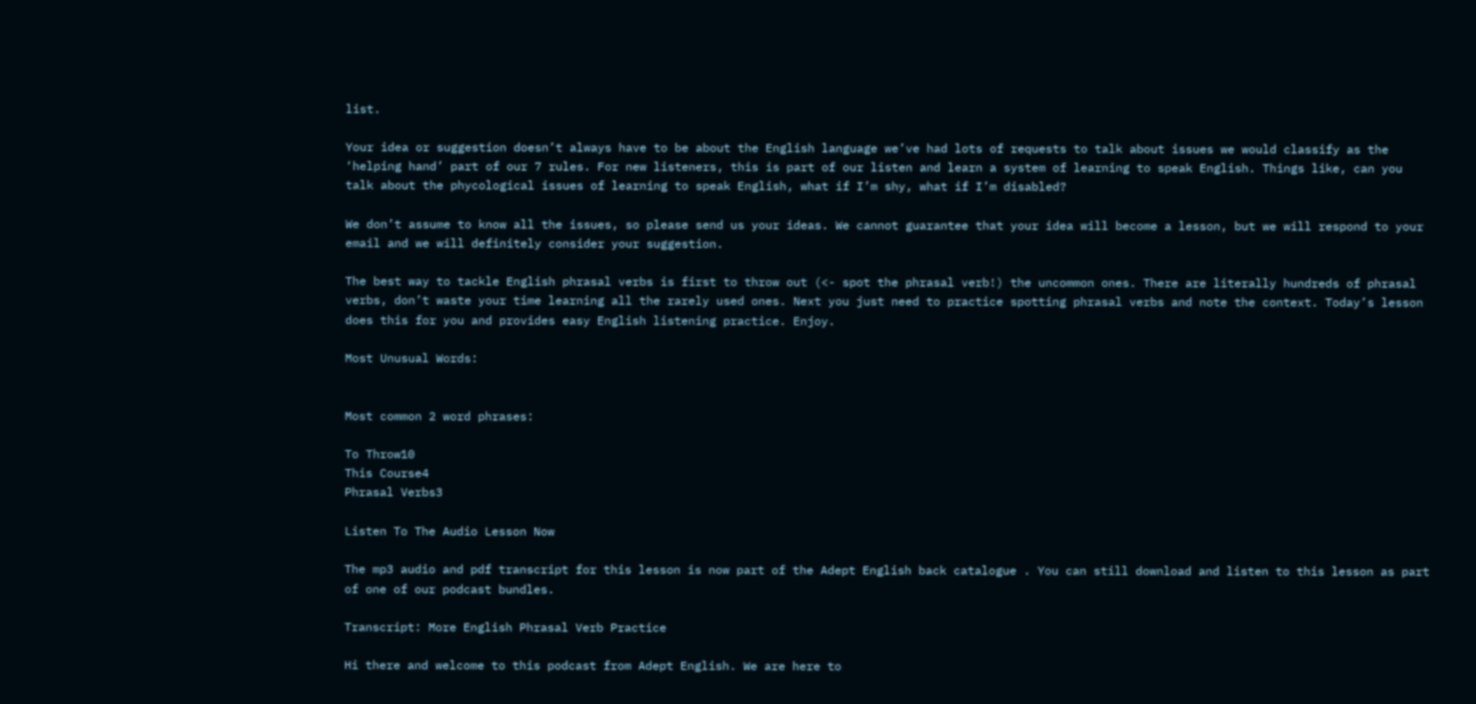list.

Your idea or suggestion doesn’t always have to be about the English language we’ve had lots of requests to talk about issues we would classify as the ‘helping hand’ part of our 7 rules. For new listeners, this is part of our listen and learn a system of learning to speak English. Things like, can you talk about the phycological issues of learning to speak English, what if I’m shy, what if I’m disabled?

We don’t assume to know all the issues, so please send us your ideas. We cannot guarantee that your idea will become a lesson, but we will respond to your email and we will definitely consider your suggestion.

The best way to tackle English phrasal verbs is first to throw out (<- spot the phrasal verb!) the uncommon ones. There are literally hundreds of phrasal verbs, don’t waste your time learning all the rarely used ones. Next you just need to practice spotting phrasal verbs and note the context. Today’s lesson does this for you and provides easy English listening practice. Enjoy.

Most Unusual Words:


Most common 2 word phrases:

To Throw10
This Course4
Phrasal Verbs3

Listen To The Audio Lesson Now

The mp3 audio and pdf transcript for this lesson is now part of the Adept English back catalogue . You can still download and listen to this lesson as part of one of our podcast bundles.

Transcript: More English Phrasal Verb Practice

Hi there and welcome to this podcast from Adept English. We are here to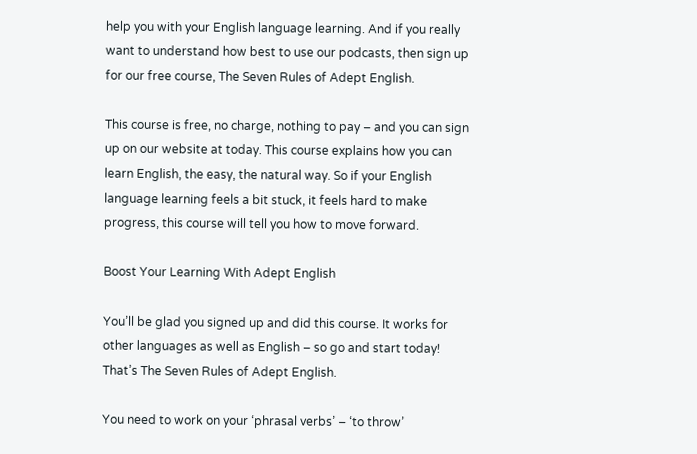help you with your English language learning. And if you really want to understand how best to use our podcasts, then sign up for our free course, The Seven Rules of Adept English.

This course is free, no charge, nothing to pay – and you can sign up on our website at today. This course explains how you can learn English, the easy, the natural way. So if your English language learning feels a bit stuck, it feels hard to make progress, this course will tell you how to move forward.

Boost Your Learning With Adept English

You’ll be glad you signed up and did this course. It works for other languages as well as English – so go and start today! That’s The Seven Rules of Adept English.

You need to work on your ‘phrasal verbs’ – ‘to throw’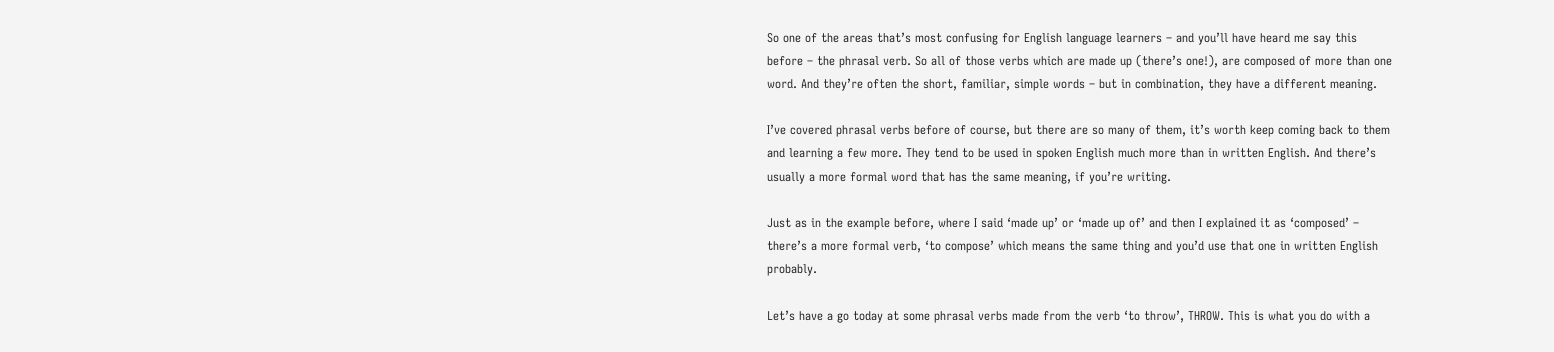So one of the areas that’s most confusing for English language learners – and you’ll have heard me say this before – the phrasal verb. So all of those verbs which are made up (there’s one!), are composed of more than one word. And they’re often the short, familiar, simple words – but in combination, they have a different meaning.

I’ve covered phrasal verbs before of course, but there are so many of them, it’s worth keep coming back to them and learning a few more. They tend to be used in spoken English much more than in written English. And there’s usually a more formal word that has the same meaning, if you’re writing.

Just as in the example before, where I said ‘made up’ or ‘made up of’ and then I explained it as ‘composed’ – there’s a more formal verb, ‘to compose’ which means the same thing and you’d use that one in written English probably.

Let’s have a go today at some phrasal verbs made from the verb ‘to throw’, THROW. This is what you do with a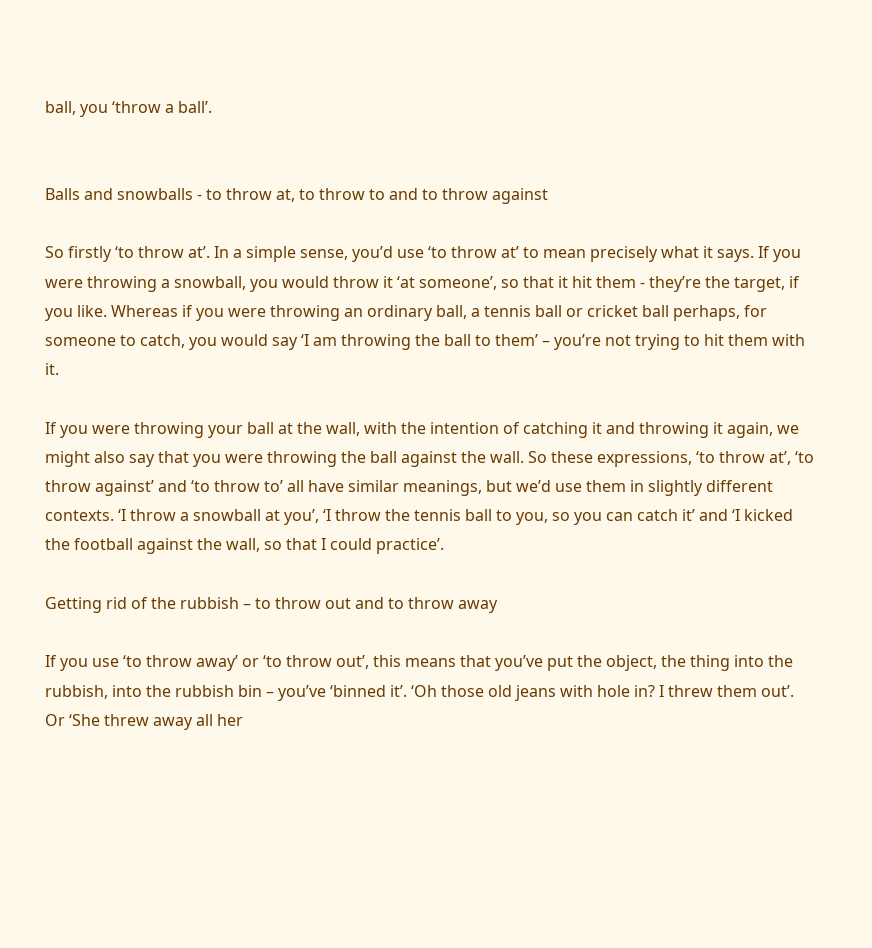ball, you ‘throw a ball’.


Balls and snowballs - to throw at, to throw to and to throw against

So firstly ‘to throw at’. In a simple sense, you’d use ‘to throw at’ to mean precisely what it says. If you were throwing a snowball, you would throw it ‘at someone’, so that it hit them - they’re the target, if you like. Whereas if you were throwing an ordinary ball, a tennis ball or cricket ball perhaps, for someone to catch, you would say ‘I am throwing the ball to them’ – you’re not trying to hit them with it.

If you were throwing your ball at the wall, with the intention of catching it and throwing it again, we might also say that you were throwing the ball against the wall. So these expressions, ‘to throw at’, ‘to throw against’ and ‘to throw to’ all have similar meanings, but we’d use them in slightly different contexts. ‘I throw a snowball at you’, ‘I throw the tennis ball to you, so you can catch it’ and ‘I kicked the football against the wall, so that I could practice’.

Getting rid of the rubbish – to throw out and to throw away

If you use ‘to throw away’ or ‘to throw out’, this means that you’ve put the object, the thing into the rubbish, into the rubbish bin – you’ve ‘binned it’. ‘Oh those old jeans with hole in? I threw them out’. Or ‘She threw away all her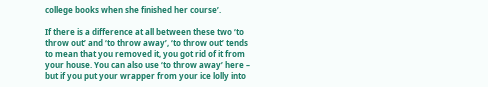college books when she finished her course’.

If there is a difference at all between these two ‘to throw out’ and ‘to throw away’, ‘to throw out’ tends to mean that you removed it, you got rid of it from your house. You can also use ‘to throw away’ here – but if you put your wrapper from your ice lolly into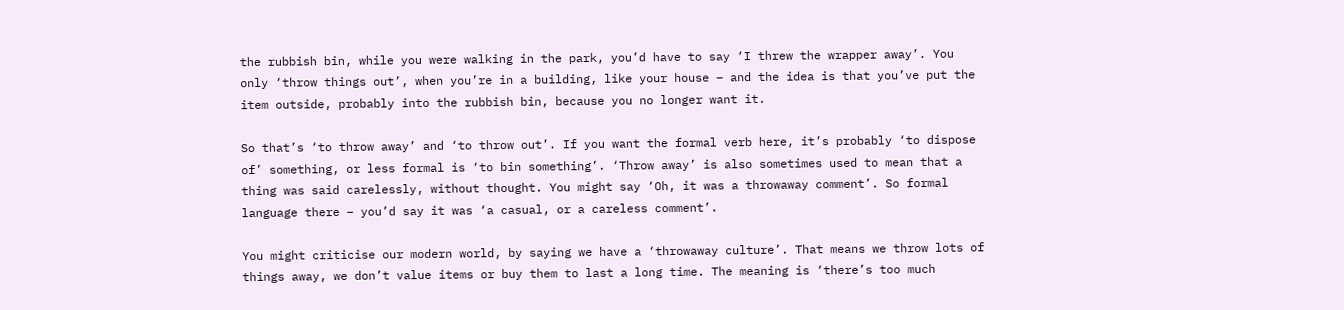the rubbish bin, while you were walking in the park, you’d have to say ‘I threw the wrapper away’. You only ‘throw things out’, when you’re in a building, like your house – and the idea is that you’ve put the item outside, probably into the rubbish bin, because you no longer want it.

So that’s ‘to throw away’ and ‘to throw out’. If you want the formal verb here, it’s probably ‘to dispose of’ something, or less formal is ‘to bin something’. ‘Throw away’ is also sometimes used to mean that a thing was said carelessly, without thought. You might say ‘Oh, it was a throwaway comment’. So formal language there – you’d say it was ‘a casual, or a careless comment’.

You might criticise our modern world, by saying we have a ‘throwaway culture’. That means we throw lots of things away, we don’t value items or buy them to last a long time. The meaning is ‘there’s too much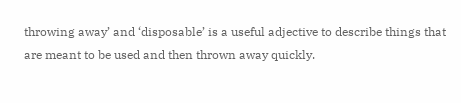throwing away’ and ‘disposable’ is a useful adjective to describe things that are meant to be used and then thrown away quickly.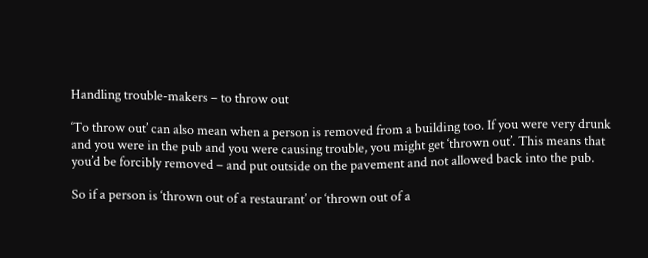Handling trouble-makers – to throw out

‘To throw out’ can also mean when a person is removed from a building too. If you were very drunk and you were in the pub and you were causing trouble, you might get ‘thrown out’. This means that you’d be forcibly removed – and put outside on the pavement and not allowed back into the pub.

So if a person is ‘thrown out of a restaurant’ or ‘thrown out of a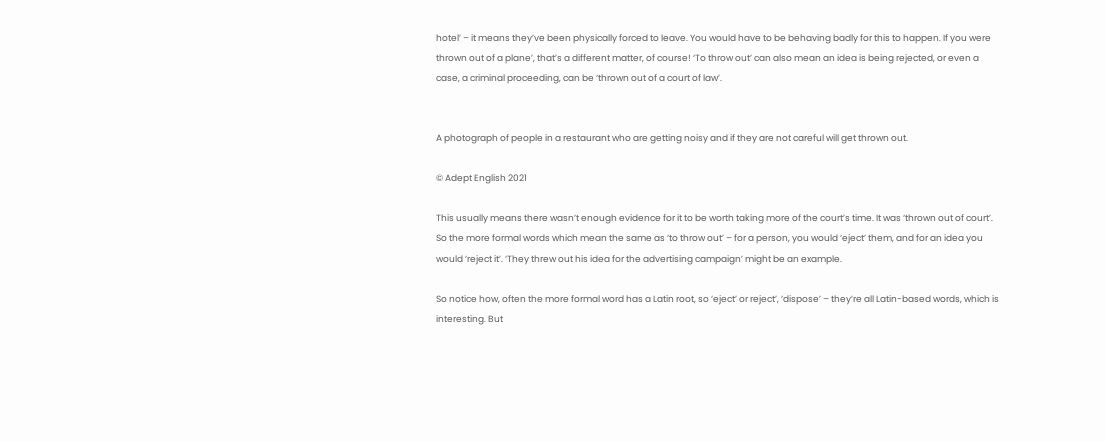hotel’ – it means they’ve been physically forced to leave. You would have to be behaving badly for this to happen. If you were thrown out of a plane’, that’s a different matter, of course! ‘To throw out’ can also mean an idea is being rejected, or even a case, a criminal proceeding, can be ‘thrown out of a court of law’.


A photograph of people in a restaurant who are getting noisy and if they are not careful will get thrown out.

© Adept English 2021

This usually means there wasn’t enough evidence for it to be worth taking more of the court’s time. It was ‘thrown out of court’. So the more formal words which mean the same as ‘to throw out’ – for a person, you would ‘eject’ them, and for an idea you would ‘reject it’. ‘They threw out his idea for the advertising campaign’ might be an example.

So notice how, often the more formal word has a Latin root, so ‘eject’ or reject’, ‘dispose’ – they’re all Latin-based words, which is interesting. But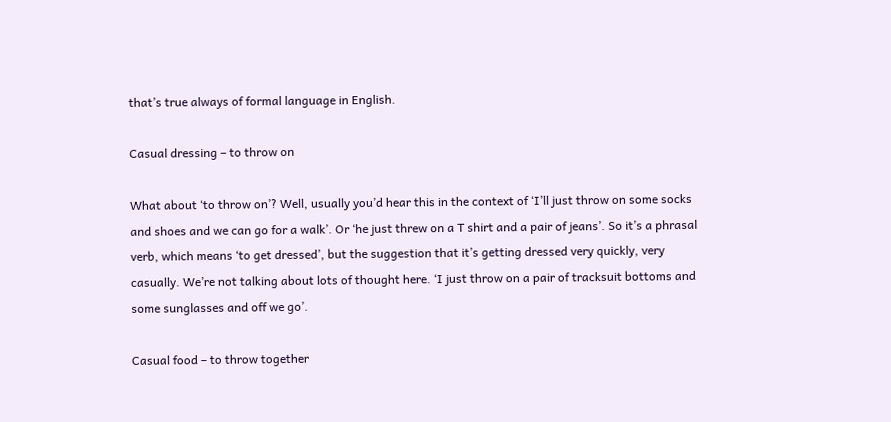that’s true always of formal language in English.

Casual dressing – to throw on

What about ‘to throw on’? Well, usually you’d hear this in the context of ‘I’ll just throw on some socks and shoes and we can go for a walk’. Or ‘he just threw on a T shirt and a pair of jeans’. So it’s a phrasal verb, which means ‘to get dressed’, but the suggestion that it’s getting dressed very quickly, very casually. We’re not talking about lots of thought here. ‘I just throw on a pair of tracksuit bottoms and some sunglasses and off we go’.

Casual food – to throw together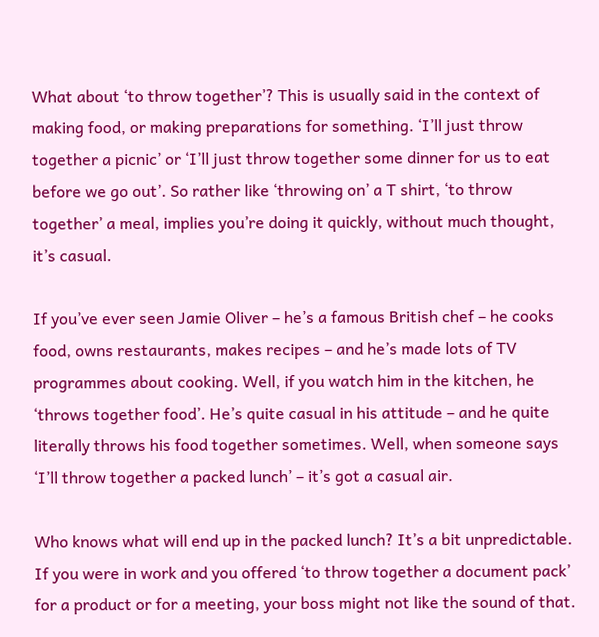What about ‘to throw together’? This is usually said in the context of making food, or making preparations for something. ‘I’ll just throw together a picnic’ or ‘I’ll just throw together some dinner for us to eat before we go out’. So rather like ‘throwing on’ a T shirt, ‘to throw together’ a meal, implies you’re doing it quickly, without much thought, it’s casual.

If you’ve ever seen Jamie Oliver – he’s a famous British chef – he cooks food, owns restaurants, makes recipes – and he’s made lots of TV programmes about cooking. Well, if you watch him in the kitchen, he ‘throws together food’. He’s quite casual in his attitude – and he quite literally throws his food together sometimes. Well, when someone says ‘I’ll throw together a packed lunch’ – it’s got a casual air.

Who knows what will end up in the packed lunch? It’s a bit unpredictable. If you were in work and you offered ‘to throw together a document pack’ for a product or for a meeting, your boss might not like the sound of that.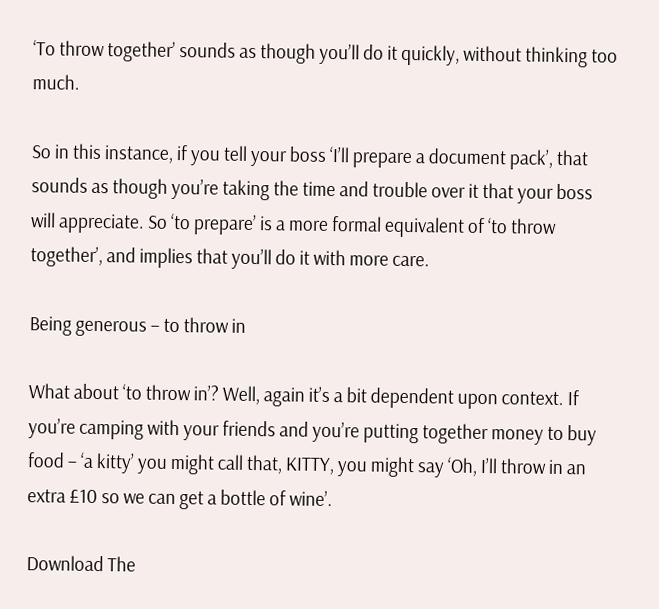‘To throw together’ sounds as though you’ll do it quickly, without thinking too much.

So in this instance, if you tell your boss ‘I’ll prepare a document pack’, that sounds as though you’re taking the time and trouble over it that your boss will appreciate. So ‘to prepare’ is a more formal equivalent of ‘to throw together’, and implies that you’ll do it with more care.

Being generous – to throw in

What about ‘to throw in’? Well, again it’s a bit dependent upon context. If you’re camping with your friends and you’re putting together money to buy food – ‘a kitty’ you might call that, KITTY, you might say ‘Oh, I’ll throw in an extra £10 so we can get a bottle of wine’.

Download The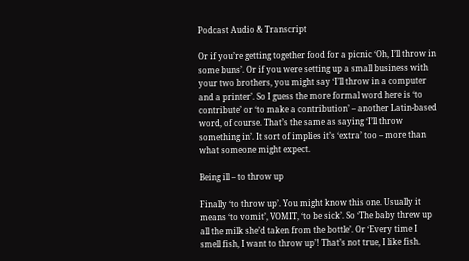Podcast Audio & Transcript

Or if you’re getting together food for a picnic ‘Oh, I’ll throw in some buns’. Or if you were setting up a small business with your two brothers, you might say ‘I’ll throw in a computer and a printer’. So I guess the more formal word here is ‘to contribute’ or ‘to make a contribution’ – another Latin-based word, of course. That’s the same as saying ‘I’ll throw something in’. It sort of implies it’s ‘extra’ too – more than what someone might expect.

Being ill – to throw up

Finally ‘to throw up’. You might know this one. Usually it means ‘to vomit’, VOMIT, ‘to be sick’. So ‘The baby threw up all the milk she’d taken from the bottle’. Or ‘Every time I smell fish, I want to throw up’! That’s not true, I like fish.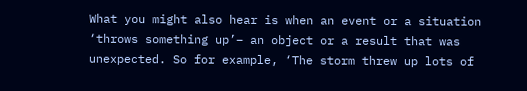What you might also hear is when an event or a situation ‘throws something up’– an object or a result that was unexpected. So for example, ‘The storm threw up lots of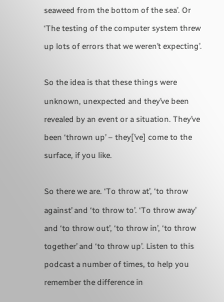seaweed from the bottom of the sea’. Or ‘The testing of the computer system threw up lots of errors that we weren’t expecting’.

So the idea is that these things were unknown, unexpected and they’ve been revealed by an event or a situation. They’ve been ‘thrown up’ – they[’ve] come to the surface, if you like.

So there we are. ‘To throw at’, ‘to throw against’ and ‘to throw to’. ‘To throw away’ and ‘to throw out’, ‘to throw in’, ‘to throw together’ and ‘to throw up’. Listen to this podcast a number of times, to help you remember the difference in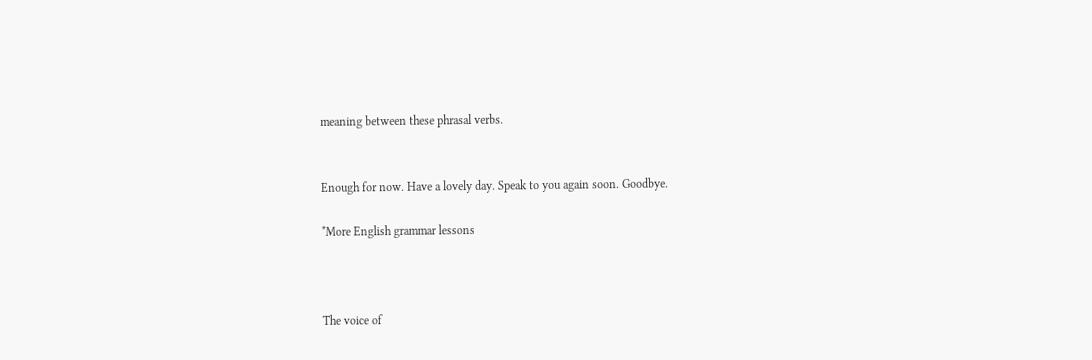meaning between these phrasal verbs.


Enough for now. Have a lovely day. Speak to you again soon. Goodbye.

*More English grammar lessons



The voice of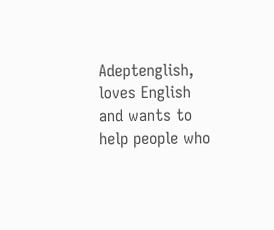Adeptenglish, loves English and wants to help people who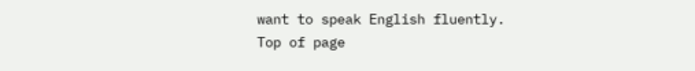want to speak English fluently.
Top of page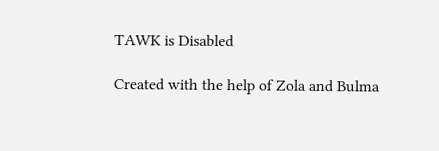TAWK is Disabled

Created with the help of Zola and Bulma